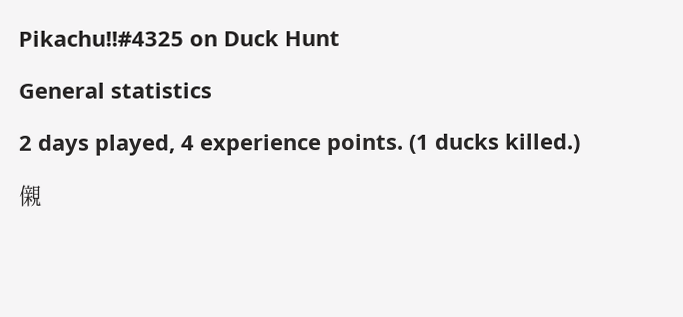Pikachu!!#4325 on Duck Hunt

General statistics

2 days played, 4 experience points. (1 ducks killed.)

儭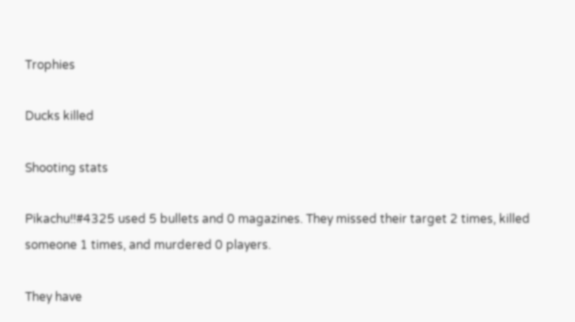Trophies

Ducks killed

Shooting stats

Pikachu!!#4325 used 5 bullets and 0 magazines. They missed their target 2 times, killed someone 1 times, and murdered 0 players.

They have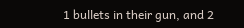1 bullets in their gun, and 2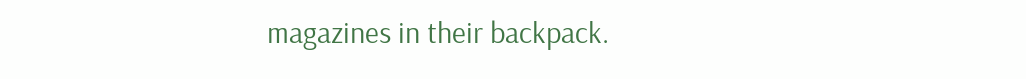magazines in their backpack.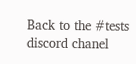Back to the #tests discord chanel